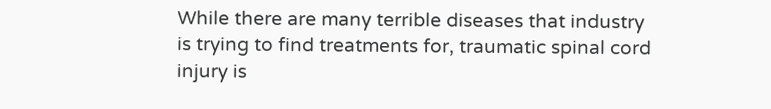While there are many terrible diseases that industry is trying to find treatments for, traumatic spinal cord injury is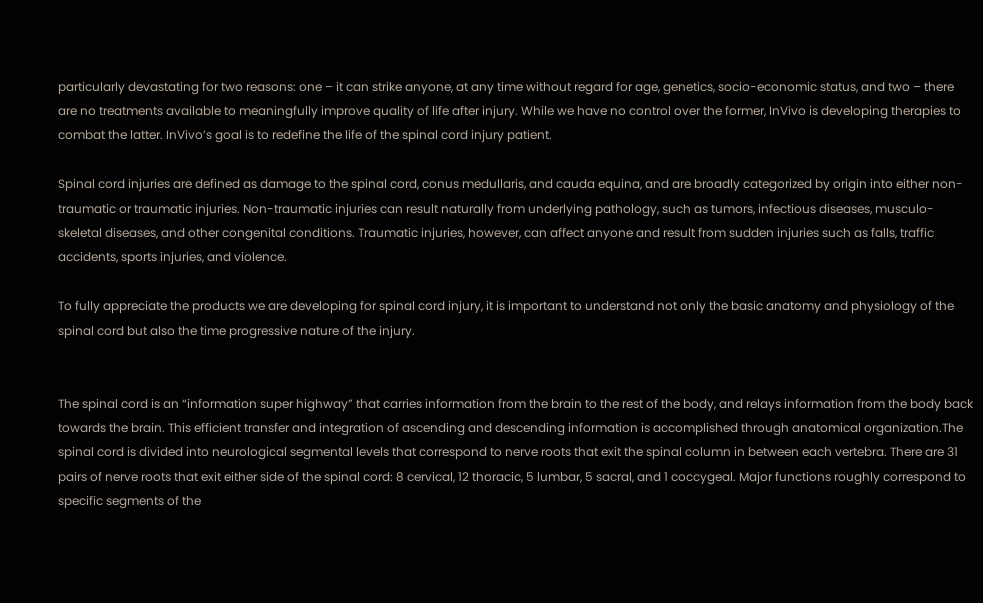particularly devastating for two reasons: one – it can strike anyone, at any time without regard for age, genetics, socio-economic status, and two – there are no treatments available to meaningfully improve quality of life after injury. While we have no control over the former, InVivo is developing therapies to combat the latter. InVivo’s goal is to redefine the life of the spinal cord injury patient.

Spinal cord injuries are defined as damage to the spinal cord, conus medullaris, and cauda equina, and are broadly categorized by origin into either non-traumatic or traumatic injuries. Non-traumatic injuries can result naturally from underlying pathology, such as tumors, infectious diseases, musculo-skeletal diseases, and other congenital conditions. Traumatic injuries, however, can affect anyone and result from sudden injuries such as falls, traffic accidents, sports injuries, and violence.

To fully appreciate the products we are developing for spinal cord injury, it is important to understand not only the basic anatomy and physiology of the spinal cord but also the time progressive nature of the injury.


The spinal cord is an “information super highway” that carries information from the brain to the rest of the body, and relays information from the body back towards the brain. This efficient transfer and integration of ascending and descending information is accomplished through anatomical organization.The spinal cord is divided into neurological segmental levels that correspond to nerve roots that exit the spinal column in between each vertebra. There are 31 pairs of nerve roots that exit either side of the spinal cord: 8 cervical, 12 thoracic, 5 lumbar, 5 sacral, and 1 coccygeal. Major functions roughly correspond to specific segments of the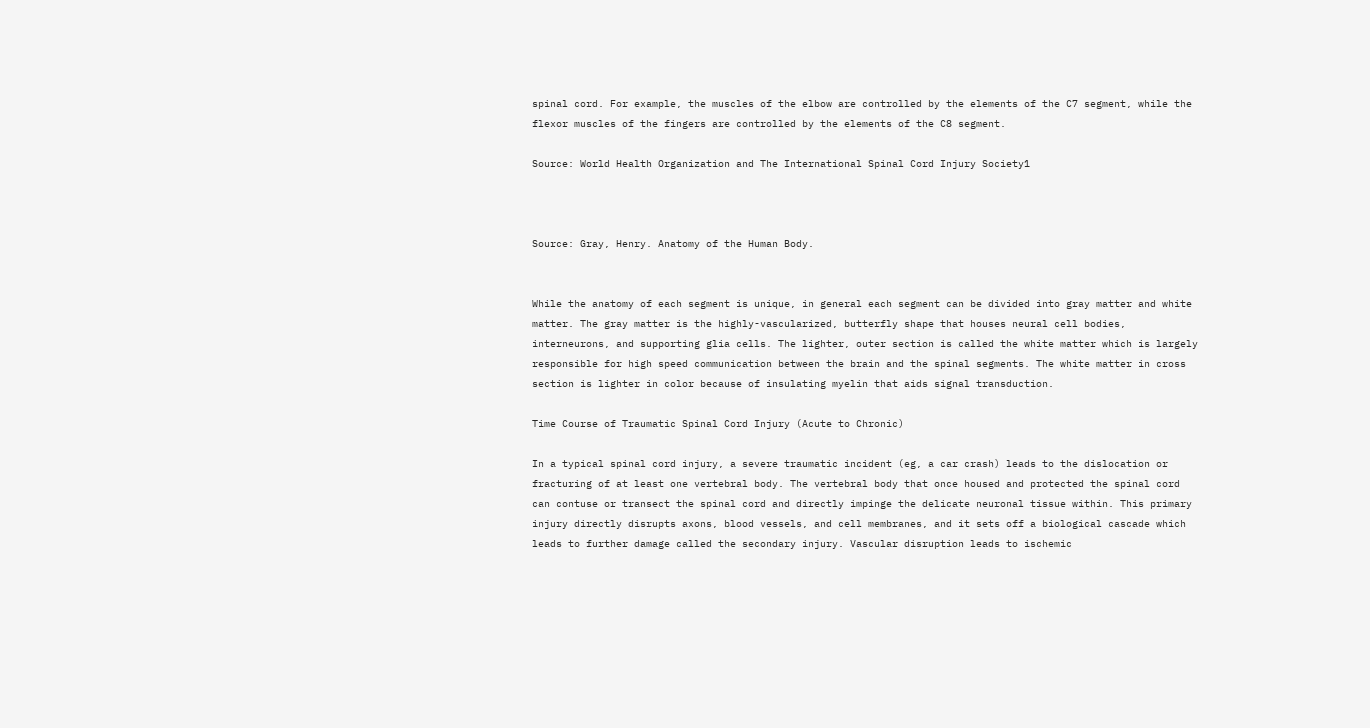spinal cord. For example, the muscles of the elbow are controlled by the elements of the C7 segment, while the flexor muscles of the fingers are controlled by the elements of the C8 segment.

Source: World Health Organization and The International Spinal Cord Injury Society1



Source: Gray, Henry. Anatomy of the Human Body.


While the anatomy of each segment is unique, in general each segment can be divided into gray matter and white matter. The gray matter is the highly-vascularized, butterfly shape that houses neural cell bodies, interneurons, and supporting glia cells. The lighter, outer section is called the white matter which is largely responsible for high speed communication between the brain and the spinal segments. The white matter in cross section is lighter in color because of insulating myelin that aids signal transduction.

Time Course of Traumatic Spinal Cord Injury (Acute to Chronic)

In a typical spinal cord injury, a severe traumatic incident (eg, a car crash) leads to the dislocation or fracturing of at least one vertebral body. The vertebral body that once housed and protected the spinal cord can contuse or transect the spinal cord and directly impinge the delicate neuronal tissue within. This primary injury directly disrupts axons, blood vessels, and cell membranes, and it sets off a biological cascade which leads to further damage called the secondary injury. Vascular disruption leads to ischemic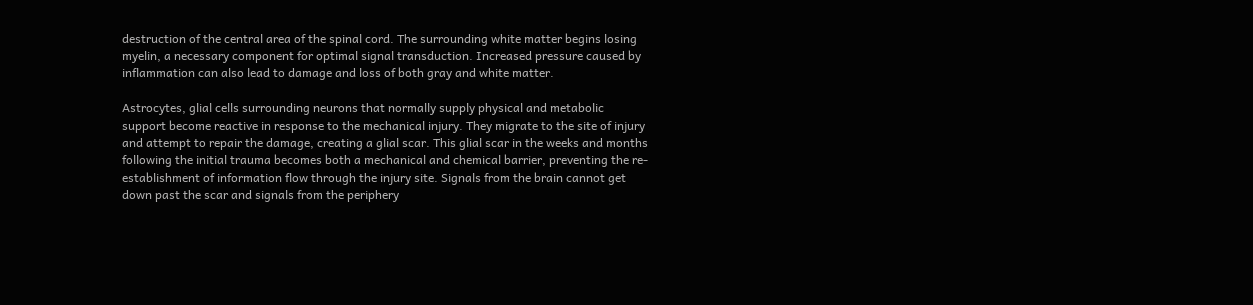destruction of the central area of the spinal cord. The surrounding white matter begins losing myelin, a necessary component for optimal signal transduction. Increased pressure caused by inflammation can also lead to damage and loss of both gray and white matter.

Astrocytes, glial cells surrounding neurons that normally supply physical and metabolic support become reactive in response to the mechanical injury. They migrate to the site of injury and attempt to repair the damage, creating a glial scar. This glial scar in the weeks and months following the initial trauma becomes both a mechanical and chemical barrier, preventing the re-establishment of information flow through the injury site. Signals from the brain cannot get down past the scar and signals from the periphery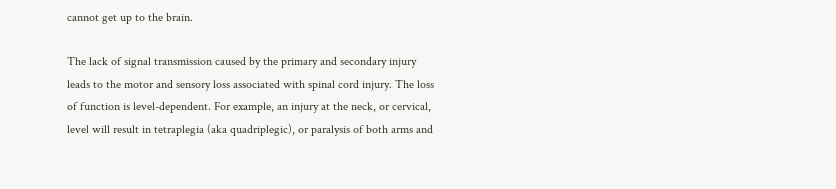cannot get up to the brain.

The lack of signal transmission caused by the primary and secondary injury leads to the motor and sensory loss associated with spinal cord injury. The loss of function is level-dependent. For example, an injury at the neck, or cervical, level will result in tetraplegia (aka quadriplegic), or paralysis of both arms and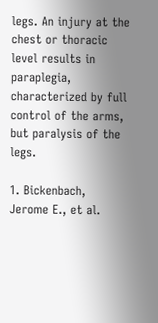legs. An injury at the chest or thoracic level results in paraplegia, characterized by full control of the arms, but paralysis of the legs.

1. Bickenbach, Jerome E., et al.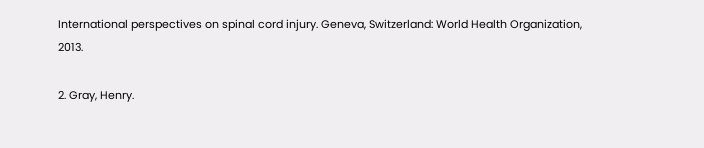International perspectives on spinal cord injury. Geneva, Switzerland: World Health Organization, 2013.

2. Gray, Henry.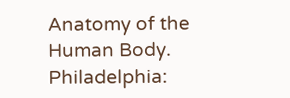Anatomy of the Human Body. Philadelphia: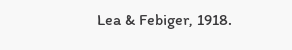Lea & Febiger, 1918.